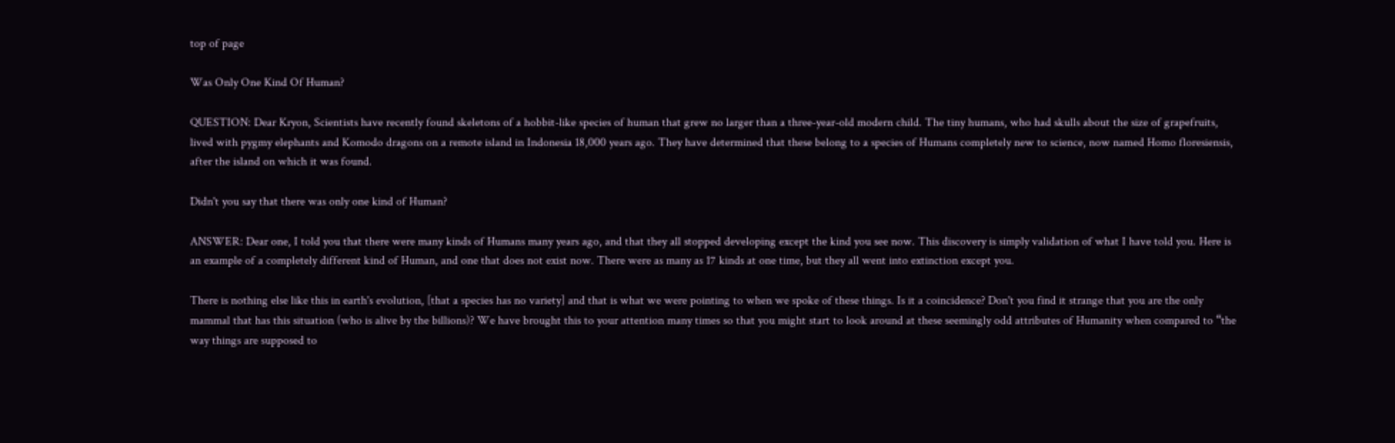top of page

Was Only One Kind Of Human?

QUESTION: Dear Kryon, Scientists have recently found skeletons of a hobbit-like species of human that grew no larger than a three-year-old modern child. The tiny humans, who had skulls about the size of grapefruits, lived with pygmy elephants and Komodo dragons on a remote island in Indonesia 18,000 years ago. They have determined that these belong to a species of Humans completely new to science, now named Homo floresiensis, after the island on which it was found.

Didn't you say that there was only one kind of Human?

ANSWER: Dear one, I told you that there were many kinds of Humans many years ago, and that they all stopped developing except the kind you see now. This discovery is simply validation of what I have told you. Here is an example of a completely different kind of Human, and one that does not exist now. There were as many as 17 kinds at one time, but they all went into extinction except you.

There is nothing else like this in earth's evolution, [that a species has no variety] and that is what we were pointing to when we spoke of these things. Is it a coincidence? Don't you find it strange that you are the only mammal that has this situation (who is alive by the billions)? We have brought this to your attention many times so that you might start to look around at these seemingly odd attributes of Humanity when compared to “the way things are supposed to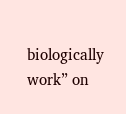biologically work” on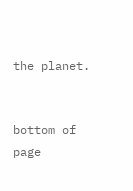the planet.


bottom of page